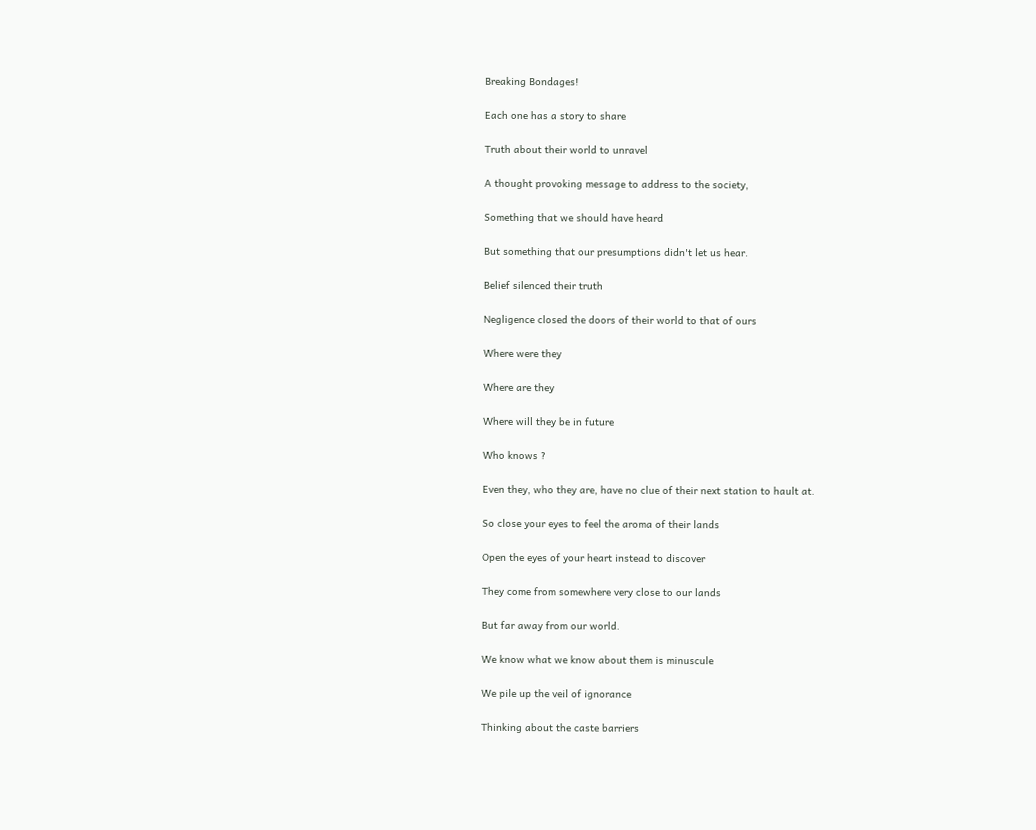Breaking Bondages!

Each one has a story to share

Truth about their world to unravel

A thought provoking message to address to the society,

Something that we should have heard

But something that our presumptions didn't let us hear.

Belief silenced their truth

Negligence closed the doors of their world to that of ours

Where were they

Where are they

Where will they be in future

Who knows ?

Even they, who they are, have no clue of their next station to hault at.

So close your eyes to feel the aroma of their lands

Open the eyes of your heart instead to discover

They come from somewhere very close to our lands

But far away from our world.

We know what we know about them is minuscule

We pile up the veil of ignorance

Thinking about the caste barriers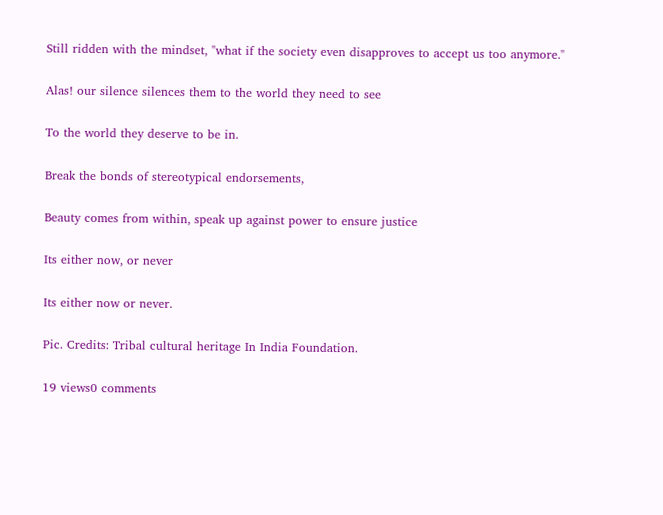Still ridden with the mindset, "what if the society even disapproves to accept us too anymore."

Alas! our silence silences them to the world they need to see

To the world they deserve to be in.

Break the bonds of stereotypical endorsements,

Beauty comes from within, speak up against power to ensure justice

Its either now, or never

Its either now or never.

Pic. Credits: Tribal cultural heritage In India Foundation.

19 views0 comments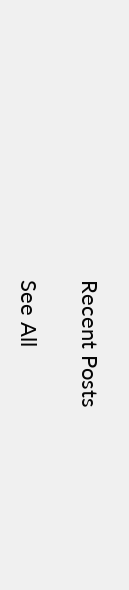Recent Posts

See All